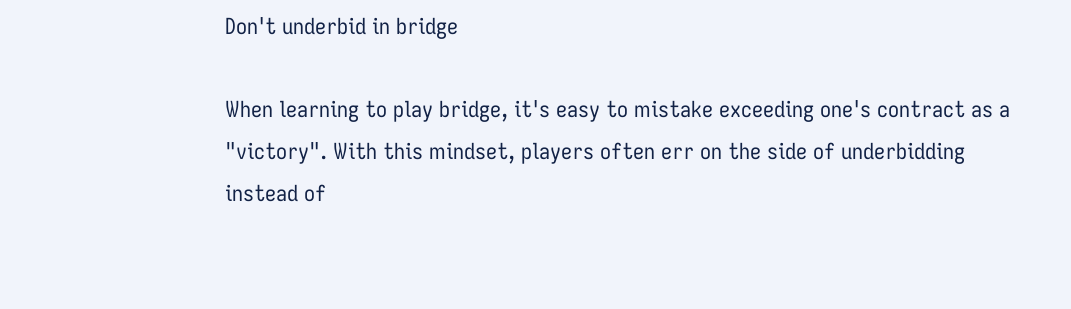Don't underbid in bridge

When learning to play bridge, it's easy to mistake exceeding one's contract as a "victory". With this mindset, players often err on the side of underbidding instead of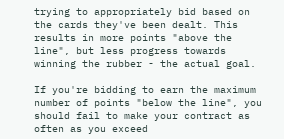trying to appropriately bid based on the cards they've been dealt. This results in more points "above the line", but less progress towards winning the rubber - the actual goal.

If you're bidding to earn the maximum number of points "below the line", you should fail to make your contract as often as you exceed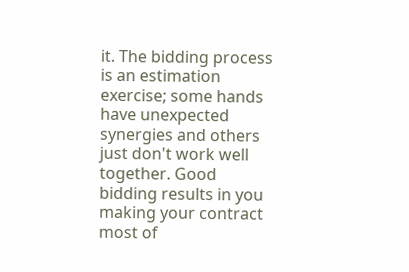it. The bidding process is an estimation exercise; some hands have unexpected synergies and others just don't work well together. Good bidding results in you making your contract most of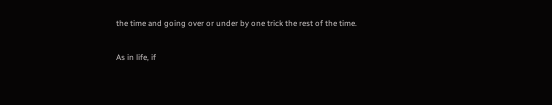the time and going over or under by one trick the rest of the time.

As in life, if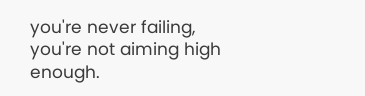you're never failing, you're not aiming high enough.